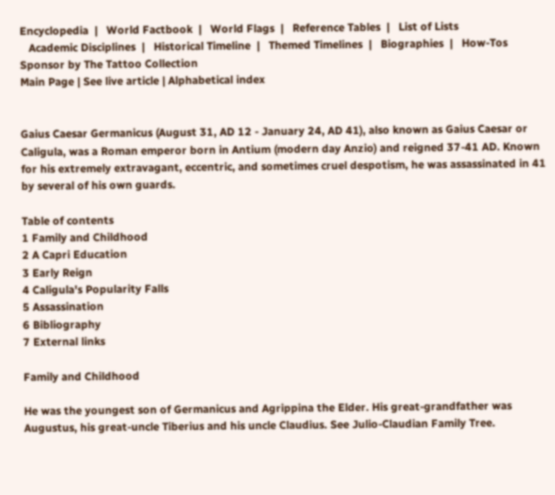Encyclopedia  |   World Factbook  |   World Flags  |   Reference Tables  |   List of Lists
   Academic Disciplines  |   Historical Timeline  |   Themed Timelines  |   Biographies  |   How-Tos
Sponsor by The Tattoo Collection
Main Page | See live article | Alphabetical index


Gaius Caesar Germanicus (August 31, AD 12 - January 24, AD 41), also known as Gaius Caesar or Caligula, was a Roman emperor born in Antium (modern day Anzio) and reigned 37-41 AD. Known for his extremely extravagant, eccentric, and sometimes cruel despotism, he was assassinated in 41 by several of his own guards.

Table of contents
1 Family and Childhood
2 A Capri Education
3 Early Reign
4 Caligula's Popularity Falls
5 Assassination
6 Bibliography
7 External links

Family and Childhood

He was the youngest son of Germanicus and Agrippina the Elder. His great-grandfather was Augustus, his great-uncle Tiberius and his uncle Claudius. See Julio-Claudian Family Tree.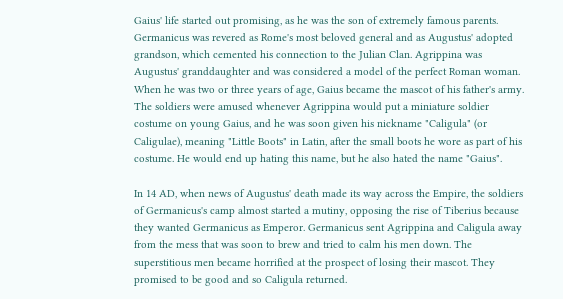Gaius' life started out promising, as he was the son of extremely famous parents. Germanicus was revered as Rome's most beloved general and as Augustus' adopted grandson, which cemented his connection to the Julian Clan. Agrippina was Augustus' granddaughter and was considered a model of the perfect Roman woman. When he was two or three years of age, Gaius became the mascot of his father's army. The soldiers were amused whenever Agrippina would put a miniature soldier costume on young Gaius, and he was soon given his nickname "Caligula" (or Caligulae), meaning "Little Boots" in Latin, after the small boots he wore as part of his costume. He would end up hating this name, but he also hated the name "Gaius".

In 14 AD, when news of Augustus' death made its way across the Empire, the soldiers of Germanicus's camp almost started a mutiny, opposing the rise of Tiberius because they wanted Germanicus as Emperor. Germanicus sent Agrippina and Caligula away from the mess that was soon to brew and tried to calm his men down. The superstitious men became horrified at the prospect of losing their mascot. They promised to be good and so Caligula returned.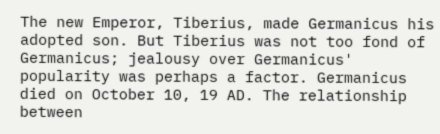The new Emperor, Tiberius, made Germanicus his adopted son. But Tiberius was not too fond of Germanicus; jealousy over Germanicus' popularity was perhaps a factor. Germanicus died on October 10, 19 AD. The relationship between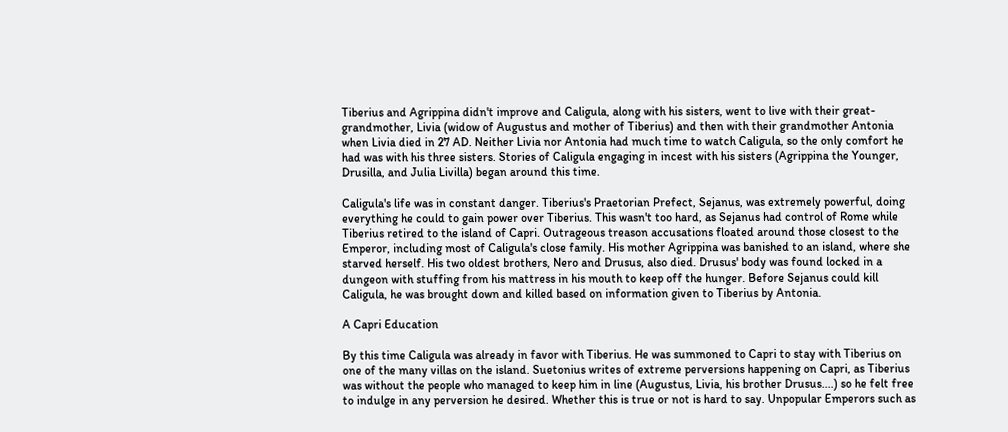Tiberius and Agrippina didn't improve and Caligula, along with his sisters, went to live with their great-grandmother, Livia (widow of Augustus and mother of Tiberius) and then with their grandmother Antonia when Livia died in 27 AD. Neither Livia nor Antonia had much time to watch Caligula, so the only comfort he had was with his three sisters. Stories of Caligula engaging in incest with his sisters (Agrippina the Younger, Drusilla, and Julia Livilla) began around this time.

Caligula's life was in constant danger. Tiberius's Praetorian Prefect, Sejanus, was extremely powerful, doing everything he could to gain power over Tiberius. This wasn't too hard, as Sejanus had control of Rome while Tiberius retired to the island of Capri. Outrageous treason accusations floated around those closest to the Emperor, including most of Caligula's close family. His mother Agrippina was banished to an island, where she starved herself. His two oldest brothers, Nero and Drusus, also died. Drusus' body was found locked in a dungeon with stuffing from his mattress in his mouth to keep off the hunger. Before Sejanus could kill Caligula, he was brought down and killed based on information given to Tiberius by Antonia.

A Capri Education

By this time Caligula was already in favor with Tiberius. He was summoned to Capri to stay with Tiberius on one of the many villas on the island. Suetonius writes of extreme perversions happening on Capri, as Tiberius was without the people who managed to keep him in line (Augustus, Livia, his brother Drusus....) so he felt free to indulge in any perversion he desired. Whether this is true or not is hard to say. Unpopular Emperors such as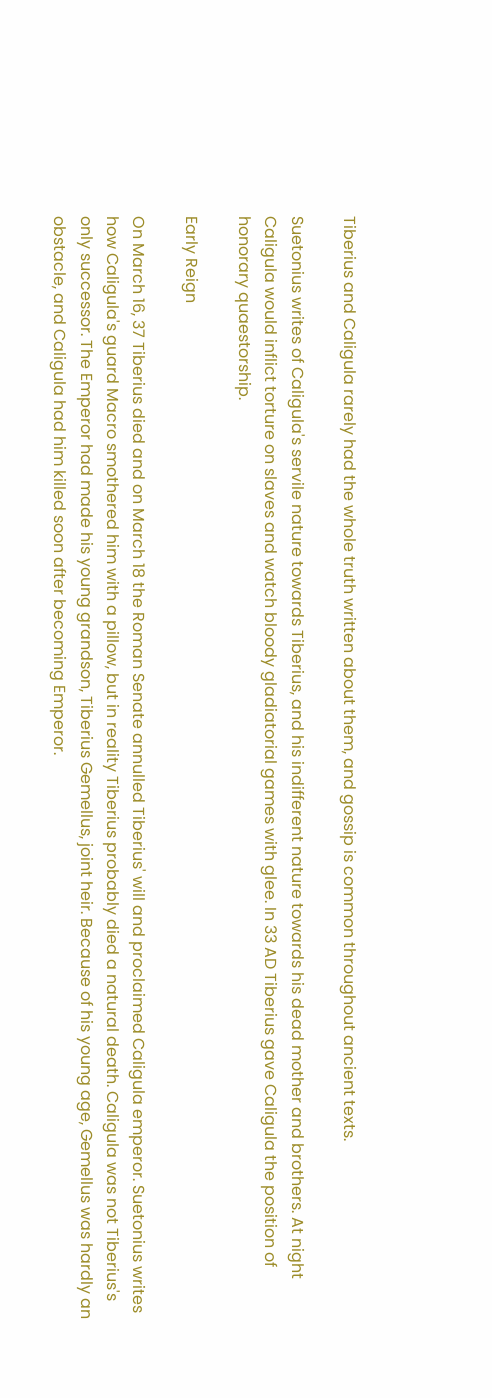Tiberius and Caligula rarely had the whole truth written about them, and gossip is common throughout ancient texts.

Suetonius writes of Caligula's servile nature towards Tiberius, and his indifferent nature towards his dead mother and brothers. At night Caligula would inflict torture on slaves and watch bloody gladiatorial games with glee. In 33 AD Tiberius gave Caligula the position of honorary quaestorship.

Early Reign

On March 16, 37 Tiberius died and on March 18 the Roman Senate annulled Tiberius' will and proclaimed Caligula emperor. Suetonius writes how Caligula's guard Macro smothered him with a pillow, but in reality Tiberius probably died a natural death. Caligula was not Tiberius's only successor. The Emperor had made his young grandson, Tiberius Gemellus, joint heir. Because of his young age, Gemellus was hardly an obstacle, and Caligula had him killed soon after becoming Emperor.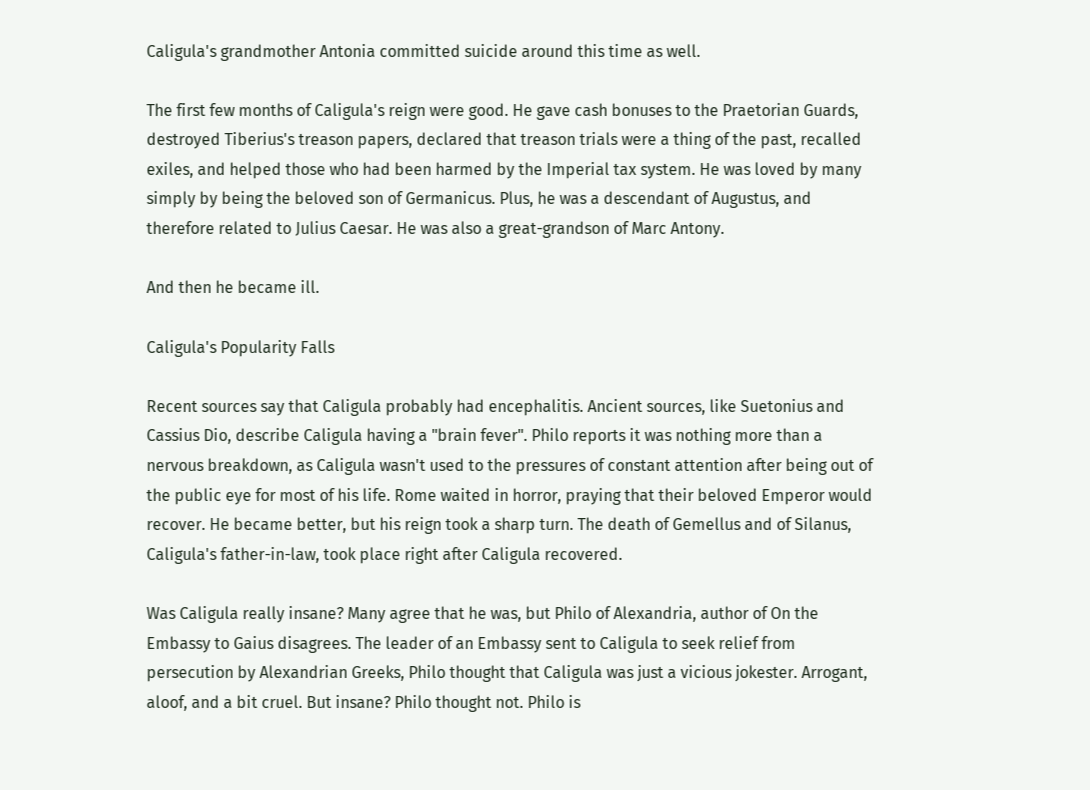Caligula's grandmother Antonia committed suicide around this time as well.

The first few months of Caligula's reign were good. He gave cash bonuses to the Praetorian Guards, destroyed Tiberius's treason papers, declared that treason trials were a thing of the past, recalled exiles, and helped those who had been harmed by the Imperial tax system. He was loved by many simply by being the beloved son of Germanicus. Plus, he was a descendant of Augustus, and therefore related to Julius Caesar. He was also a great-grandson of Marc Antony.

And then he became ill.

Caligula's Popularity Falls

Recent sources say that Caligula probably had encephalitis. Ancient sources, like Suetonius and Cassius Dio, describe Caligula having a "brain fever". Philo reports it was nothing more than a nervous breakdown, as Caligula wasn't used to the pressures of constant attention after being out of the public eye for most of his life. Rome waited in horror, praying that their beloved Emperor would recover. He became better, but his reign took a sharp turn. The death of Gemellus and of Silanus, Caligula's father-in-law, took place right after Caligula recovered.

Was Caligula really insane? Many agree that he was, but Philo of Alexandria, author of On the Embassy to Gaius disagrees. The leader of an Embassy sent to Caligula to seek relief from persecution by Alexandrian Greeks, Philo thought that Caligula was just a vicious jokester. Arrogant, aloof, and a bit cruel. But insane? Philo thought not. Philo is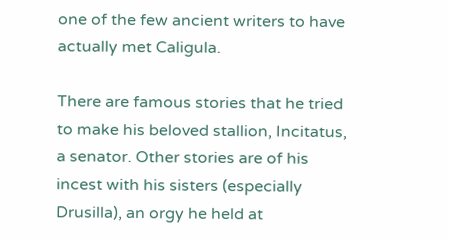one of the few ancient writers to have actually met Caligula.

There are famous stories that he tried to make his beloved stallion, Incitatus, a senator. Other stories are of his incest with his sisters (especially Drusilla), an orgy he held at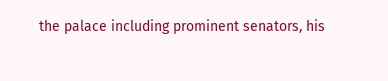the palace including prominent senators, his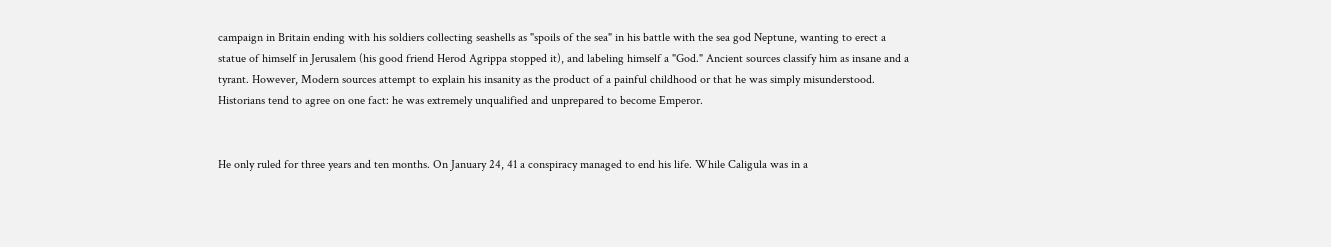campaign in Britain ending with his soldiers collecting seashells as "spoils of the sea" in his battle with the sea god Neptune, wanting to erect a statue of himself in Jerusalem (his good friend Herod Agrippa stopped it), and labeling himself a "God." Ancient sources classify him as insane and a tyrant. However, Modern sources attempt to explain his insanity as the product of a painful childhood or that he was simply misunderstood. Historians tend to agree on one fact: he was extremely unqualified and unprepared to become Emperor.


He only ruled for three years and ten months. On January 24, 41 a conspiracy managed to end his life. While Caligula was in a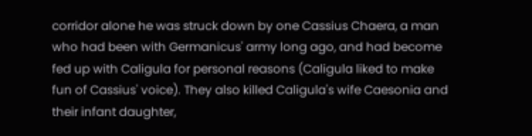corridor alone he was struck down by one Cassius Chaera, a man who had been with Germanicus' army long ago, and had become fed up with Caligula for personal reasons (Caligula liked to make fun of Cassius' voice). They also killed Caligula's wife Caesonia and their infant daughter,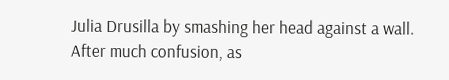Julia Drusilla by smashing her head against a wall. After much confusion, as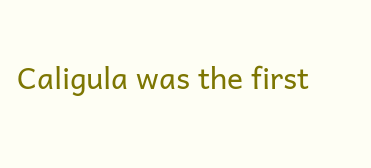Caligula was the first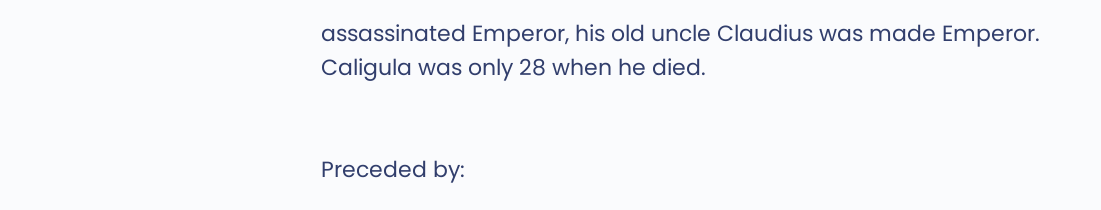assassinated Emperor, his old uncle Claudius was made Emperor. Caligula was only 28 when he died.


Preceded by: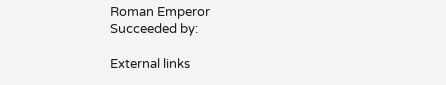Roman Emperor
Succeeded by:

External links